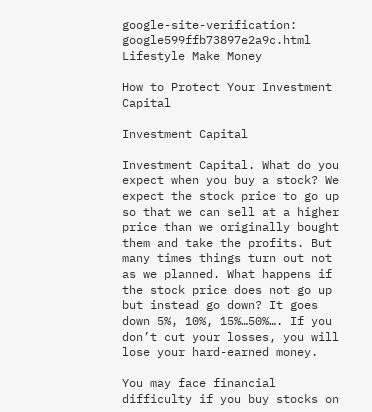google-site-verification: google599ffb73897e2a9c.html
Lifestyle Make Money

How to Protect Your Investment Capital

Investment Capital

Investment Capital. What do you expect when you buy a stock? We expect the stock price to go up so that we can sell at a higher price than we originally bought them and take the profits. But many times things turn out not as we planned. What happens if the stock price does not go up but instead go down? It goes down 5%, 10%, 15%…50%…. If you don’t cut your losses, you will lose your hard-earned money.

You may face financial difficulty if you buy stocks on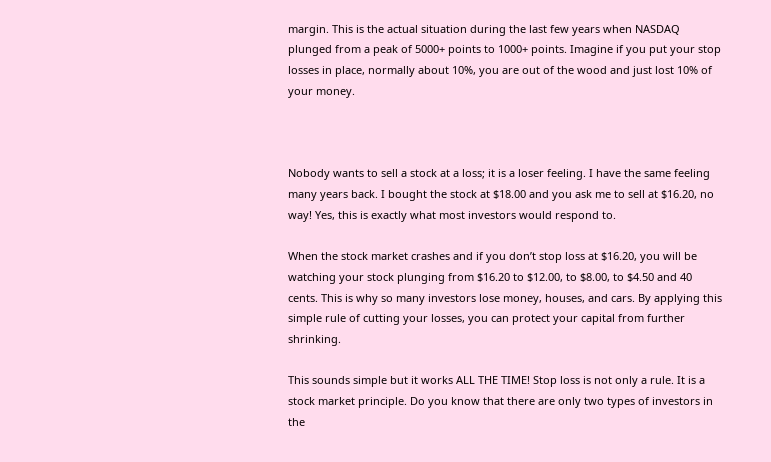margin. This is the actual situation during the last few years when NASDAQ plunged from a peak of 5000+ points to 1000+ points. Imagine if you put your stop losses in place, normally about 10%, you are out of the wood and just lost 10% of your money.



Nobody wants to sell a stock at a loss; it is a loser feeling. I have the same feeling many years back. I bought the stock at $18.00 and you ask me to sell at $16.20, no way! Yes, this is exactly what most investors would respond to.

When the stock market crashes and if you don’t stop loss at $16.20, you will be watching your stock plunging from $16.20 to $12.00, to $8.00, to $4.50 and 40 cents. This is why so many investors lose money, houses, and cars. By applying this simple rule of cutting your losses, you can protect your capital from further shrinking.

This sounds simple but it works ALL THE TIME! Stop loss is not only a rule. It is a stock market principle. Do you know that there are only two types of investors in the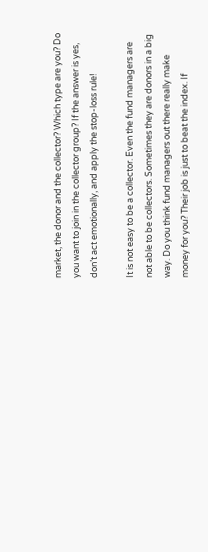market, the donor and the collector? Which type are you? Do you want to join in the collector group? If the answer is yes, don’t act emotionally, and apply the stop-loss rule!

It is not easy to be a collector. Even the fund managers are not able to be collectors. Sometimes they are donors in a big way. Do you think fund managers out there really make money for you? Their job is just to beat the index. If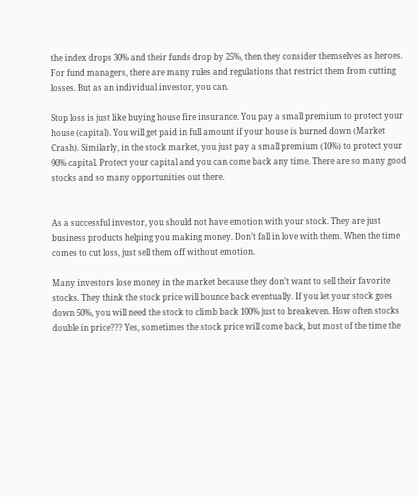the index drops 30% and their funds drop by 25%, then they consider themselves as heroes. For fund managers, there are many rules and regulations that restrict them from cutting losses. But as an individual investor, you can.

Stop loss is just like buying house fire insurance. You pay a small premium to protect your house (capital). You will get paid in full amount if your house is burned down (Market Crash). Similarly, in the stock market, you just pay a small premium (10%) to protect your 90% capital. Protect your capital and you can come back any time. There are so many good stocks and so many opportunities out there.


As a successful investor, you should not have emotion with your stock. They are just business products helping you making money. Don’t fall in love with them. When the time comes to cut loss, just sell them off without emotion.

Many investors lose money in the market because they don’t want to sell their favorite stocks. They think the stock price will bounce back eventually. If you let your stock goes down 50%, you will need the stock to climb back 100% just to breakeven. How often stocks double in price??? Yes, sometimes the stock price will come back, but most of the time the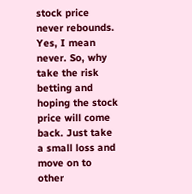stock price never rebounds. Yes, I mean never. So, why take the risk betting and hoping the stock price will come back. Just take a small loss and move on to other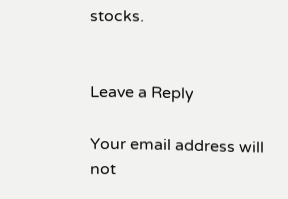stocks.


Leave a Reply

Your email address will not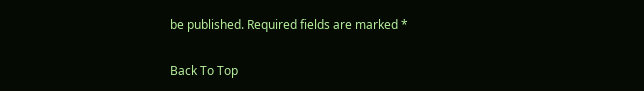be published. Required fields are marked *

Back To Top